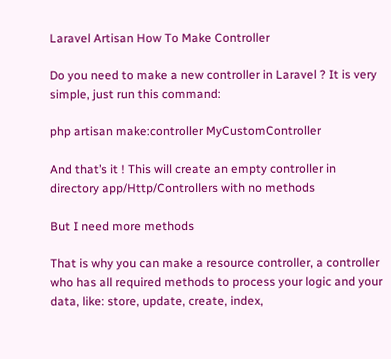Laravel Artisan How To Make Controller

Do you need to make a new controller in Laravel ? It is very simple, just run this command:

php artisan make:controller MyCustomController

And that’s it ! This will create an empty controller in directory app/Http/Controllers with no methods

But I need more methods

That is why you can make a resource controller, a controller who has all required methods to process your logic and your data, like: store, update, create, index,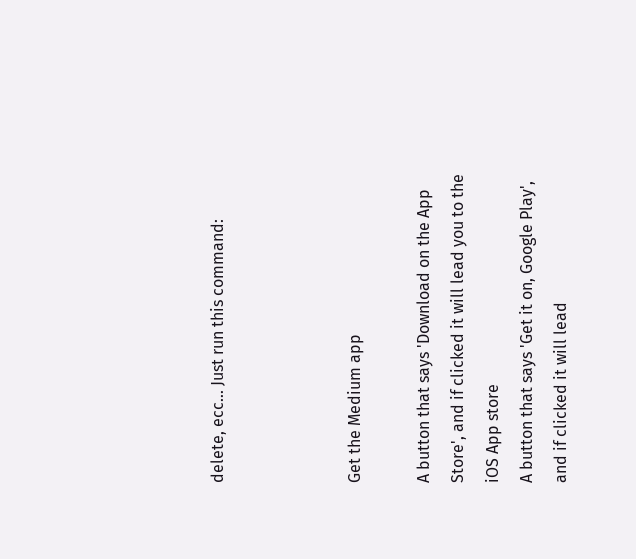delete, ecc… Just run this command:



Get the Medium app

A button that says 'Download on the App Store', and if clicked it will lead you to the iOS App store
A button that says 'Get it on, Google Play', and if clicked it will lead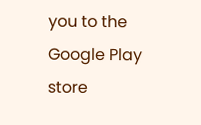you to the Google Play store